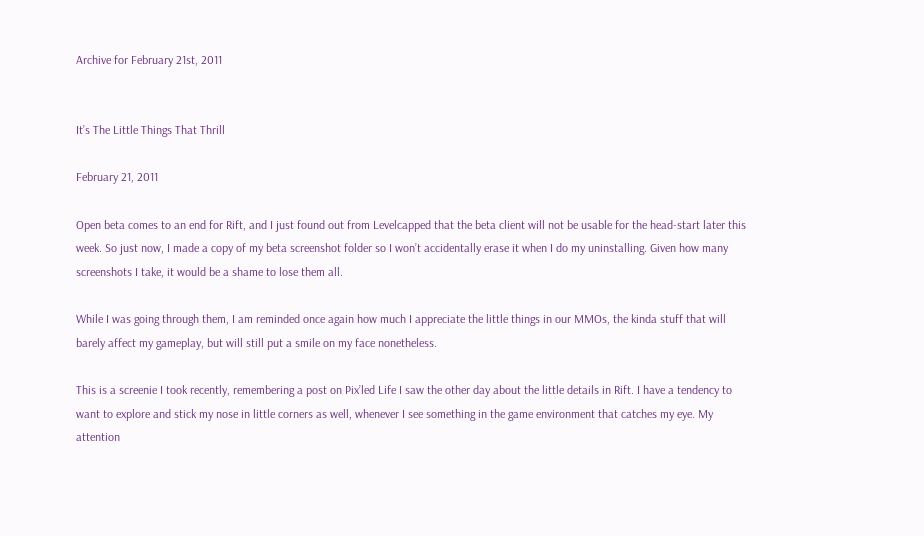Archive for February 21st, 2011


It’s The Little Things That Thrill

February 21, 2011

Open beta comes to an end for Rift, and I just found out from Levelcapped that the beta client will not be usable for the head-start later this week. So just now, I made a copy of my beta screenshot folder so I won’t accidentally erase it when I do my uninstalling. Given how many screenshots I take, it would be a shame to lose them all.

While I was going through them, I am reminded once again how much I appreciate the little things in our MMOs, the kinda stuff that will barely affect my gameplay, but will still put a smile on my face nonetheless.

This is a screenie I took recently, remembering a post on Pix’led Life I saw the other day about the little details in Rift. I have a tendency to want to explore and stick my nose in little corners as well, whenever I see something in the game environment that catches my eye. My attention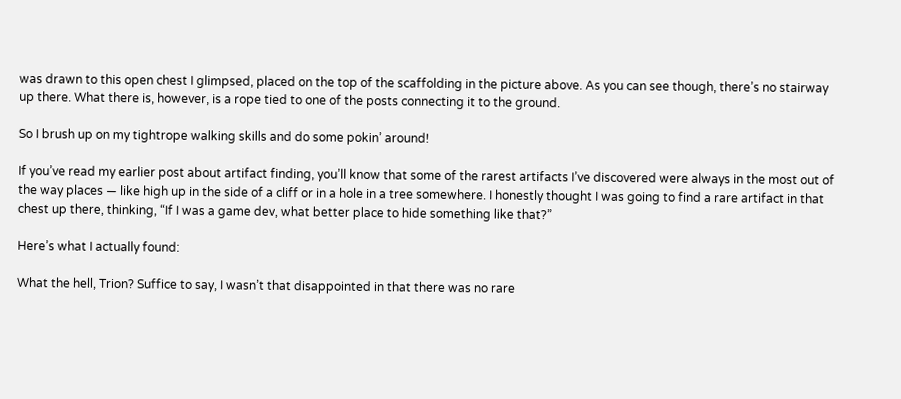was drawn to this open chest I glimpsed, placed on the top of the scaffolding in the picture above. As you can see though, there’s no stairway up there. What there is, however, is a rope tied to one of the posts connecting it to the ground.

So I brush up on my tightrope walking skills and do some pokin’ around!

If you’ve read my earlier post about artifact finding, you’ll know that some of the rarest artifacts I’ve discovered were always in the most out of the way places — like high up in the side of a cliff or in a hole in a tree somewhere. I honestly thought I was going to find a rare artifact in that chest up there, thinking, “If I was a game dev, what better place to hide something like that?”

Here’s what I actually found:

What the hell, Trion? Suffice to say, I wasn’t that disappointed in that there was no rare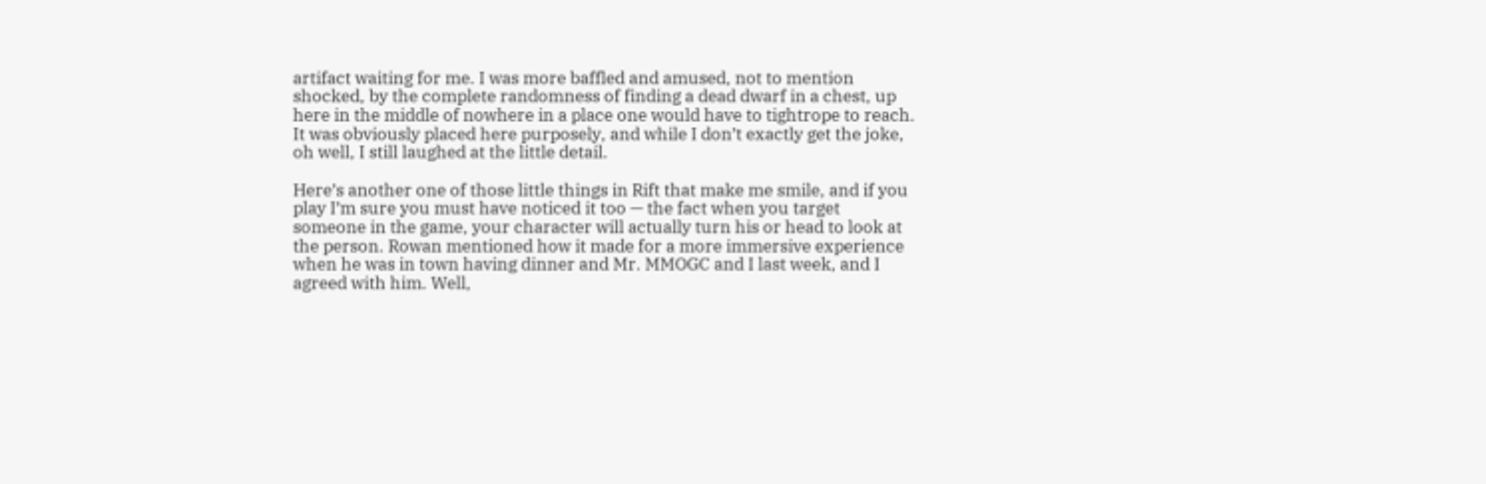artifact waiting for me. I was more baffled and amused, not to mention shocked, by the complete randomness of finding a dead dwarf in a chest, up here in the middle of nowhere in a place one would have to tightrope to reach. It was obviously placed here purposely, and while I don’t exactly get the joke, oh well, I still laughed at the little detail.

Here’s another one of those little things in Rift that make me smile, and if you play I’m sure you must have noticed it too — the fact when you target someone in the game, your character will actually turn his or head to look at the person. Rowan mentioned how it made for a more immersive experience when he was in town having dinner and Mr. MMOGC and I last week, and I agreed with him. Well,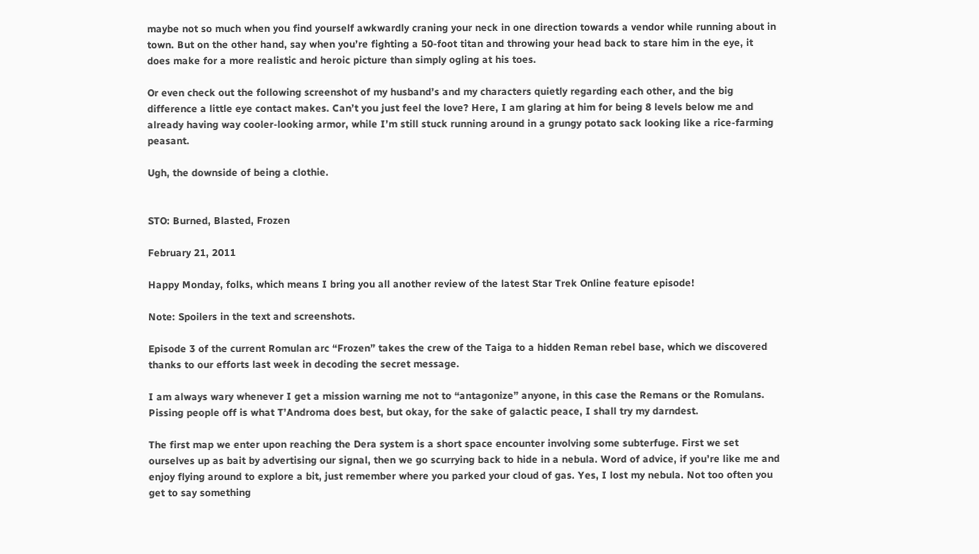maybe not so much when you find yourself awkwardly craning your neck in one direction towards a vendor while running about in town. But on the other hand, say when you’re fighting a 50-foot titan and throwing your head back to stare him in the eye, it does make for a more realistic and heroic picture than simply ogling at his toes.

Or even check out the following screenshot of my husband’s and my characters quietly regarding each other, and the big difference a little eye contact makes. Can’t you just feel the love? Here, I am glaring at him for being 8 levels below me and already having way cooler-looking armor, while I’m still stuck running around in a grungy potato sack looking like a rice-farming peasant.

Ugh, the downside of being a clothie.


STO: Burned, Blasted, Frozen

February 21, 2011

Happy Monday, folks, which means I bring you all another review of the latest Star Trek Online feature episode!

Note: Spoilers in the text and screenshots.

Episode 3 of the current Romulan arc “Frozen” takes the crew of the Taiga to a hidden Reman rebel base, which we discovered thanks to our efforts last week in decoding the secret message.

I am always wary whenever I get a mission warning me not to “antagonize” anyone, in this case the Remans or the Romulans. Pissing people off is what T’Androma does best, but okay, for the sake of galactic peace, I shall try my darndest.

The first map we enter upon reaching the Dera system is a short space encounter involving some subterfuge. First we set ourselves up as bait by advertising our signal, then we go scurrying back to hide in a nebula. Word of advice, if you’re like me and enjoy flying around to explore a bit, just remember where you parked your cloud of gas. Yes, I lost my nebula. Not too often you get to say something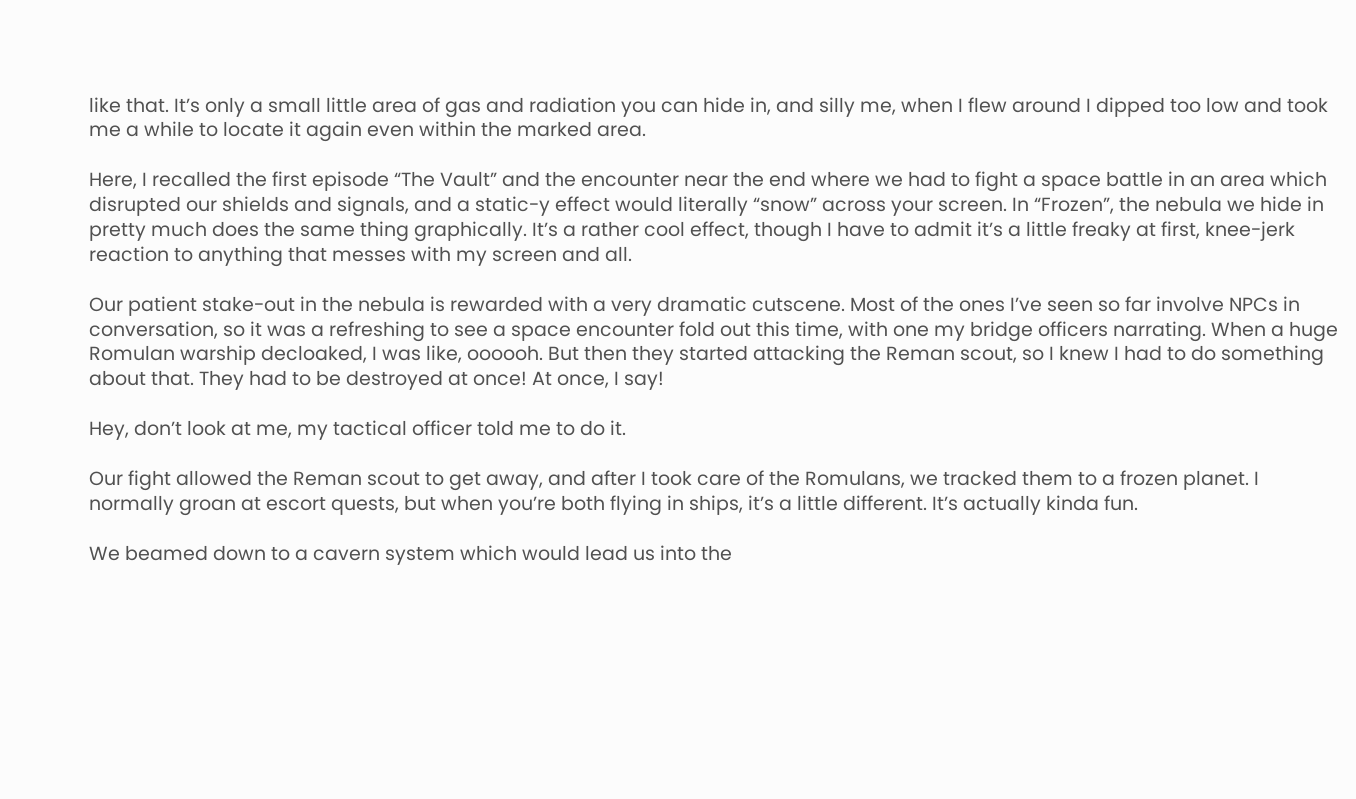like that. It’s only a small little area of gas and radiation you can hide in, and silly me, when I flew around I dipped too low and took me a while to locate it again even within the marked area.

Here, I recalled the first episode “The Vault” and the encounter near the end where we had to fight a space battle in an area which disrupted our shields and signals, and a static-y effect would literally “snow” across your screen. In “Frozen”, the nebula we hide in pretty much does the same thing graphically. It’s a rather cool effect, though I have to admit it’s a little freaky at first, knee-jerk reaction to anything that messes with my screen and all.

Our patient stake-out in the nebula is rewarded with a very dramatic cutscene. Most of the ones I’ve seen so far involve NPCs in conversation, so it was a refreshing to see a space encounter fold out this time, with one my bridge officers narrating. When a huge Romulan warship decloaked, I was like, oooooh. But then they started attacking the Reman scout, so I knew I had to do something about that. They had to be destroyed at once! At once, I say!

Hey, don’t look at me, my tactical officer told me to do it.

Our fight allowed the Reman scout to get away, and after I took care of the Romulans, we tracked them to a frozen planet. I normally groan at escort quests, but when you’re both flying in ships, it’s a little different. It’s actually kinda fun.

We beamed down to a cavern system which would lead us into the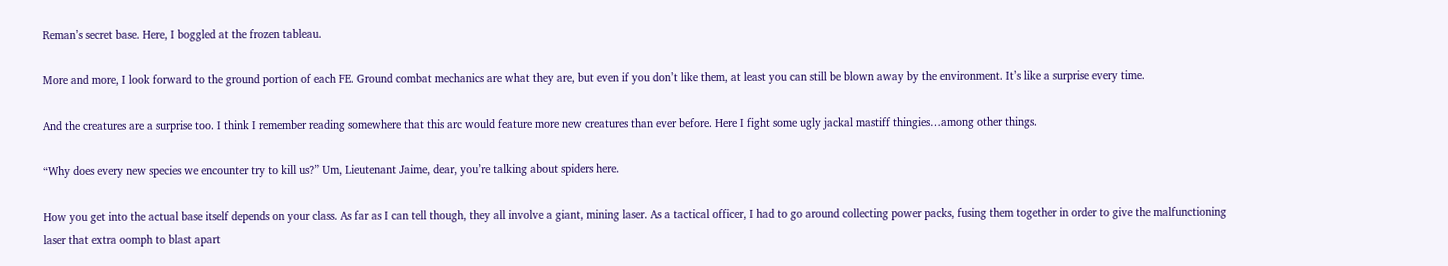Reman’s secret base. Here, I boggled at the frozen tableau.

More and more, I look forward to the ground portion of each FE. Ground combat mechanics are what they are, but even if you don’t like them, at least you can still be blown away by the environment. It’s like a surprise every time.

And the creatures are a surprise too. I think I remember reading somewhere that this arc would feature more new creatures than ever before. Here I fight some ugly jackal mastiff thingies…among other things.

“Why does every new species we encounter try to kill us?” Um, Lieutenant Jaime, dear, you’re talking about spiders here.

How you get into the actual base itself depends on your class. As far as I can tell though, they all involve a giant, mining laser. As a tactical officer, I had to go around collecting power packs, fusing them together in order to give the malfunctioning laser that extra oomph to blast apart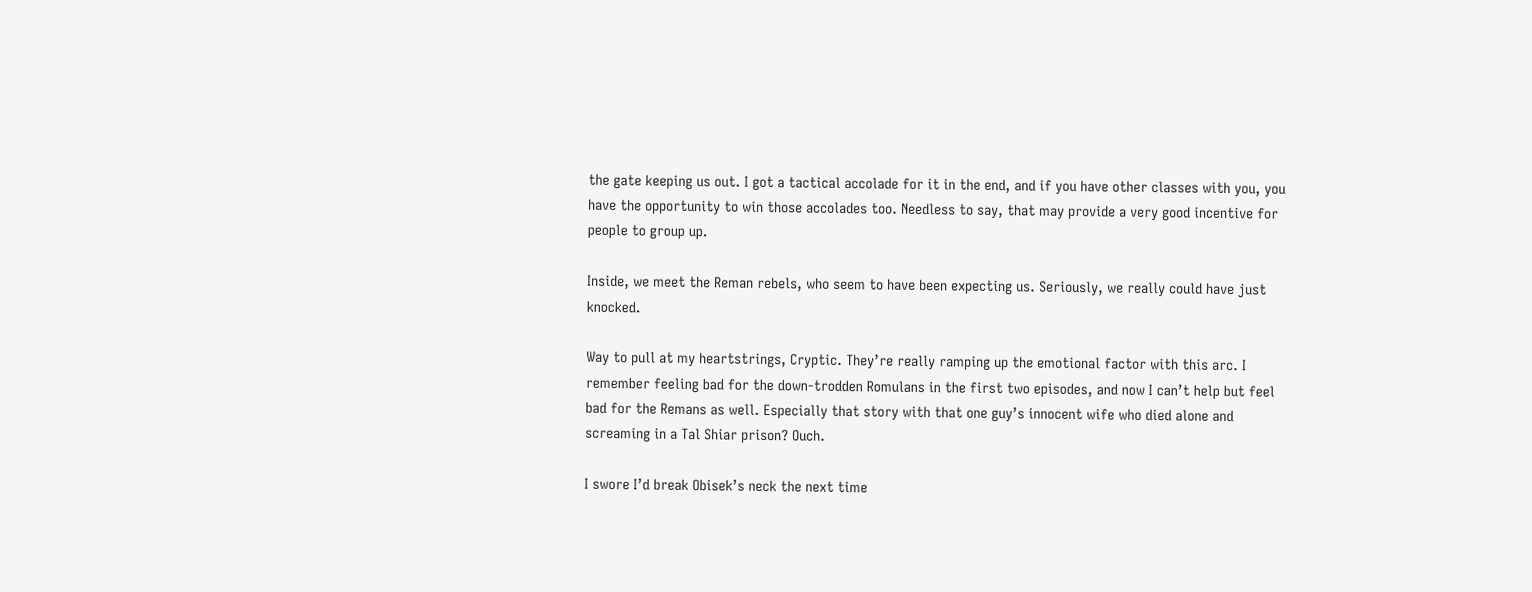the gate keeping us out. I got a tactical accolade for it in the end, and if you have other classes with you, you have the opportunity to win those accolades too. Needless to say, that may provide a very good incentive for people to group up.

Inside, we meet the Reman rebels, who seem to have been expecting us. Seriously, we really could have just knocked.

Way to pull at my heartstrings, Cryptic. They’re really ramping up the emotional factor with this arc. I remember feeling bad for the down-trodden Romulans in the first two episodes, and now I can’t help but feel bad for the Remans as well. Especially that story with that one guy’s innocent wife who died alone and screaming in a Tal Shiar prison? Ouch.

I swore I’d break Obisek’s neck the next time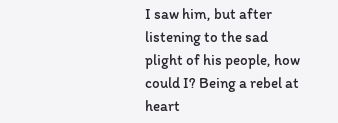I saw him, but after listening to the sad plight of his people, how could I? Being a rebel at heart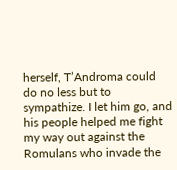herself, T’Androma could do no less but to sympathize. I let him go, and his people helped me fight my way out against the Romulans who invade the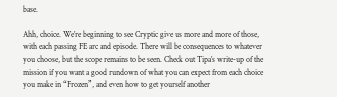base.

Ahh, choice. We’re beginning to see Cryptic give us more and more of those, with each passing FE arc and episode. There will be consequences to whatever you choose, but the scope remains to be seen. Check out Tipa’s write-up of the mission if you want a good rundown of what you can expect from each choice you make in “Frozen”, and even how to get yourself another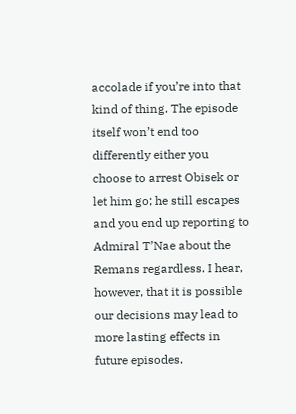accolade if you’re into that kind of thing. The episode itself won’t end too differently either you choose to arrest Obisek or let him go; he still escapes and you end up reporting to Admiral T’Nae about the Remans regardless. I hear, however, that it is possible our decisions may lead to more lasting effects in future episodes.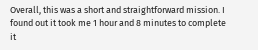Overall, this was a short and straightforward mission. I found out it took me 1 hour and 8 minutes to complete it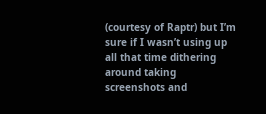(courtesy of Raptr) but I’m sure if I wasn’t using up all that time dithering around taking screenshots and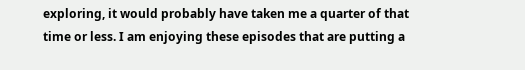exploring, it would probably have taken me a quarter of that time or less. I am enjoying these episodes that are putting a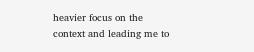heavier focus on the context and leading me to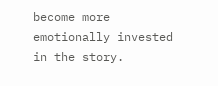become more emotionally invested in the story.